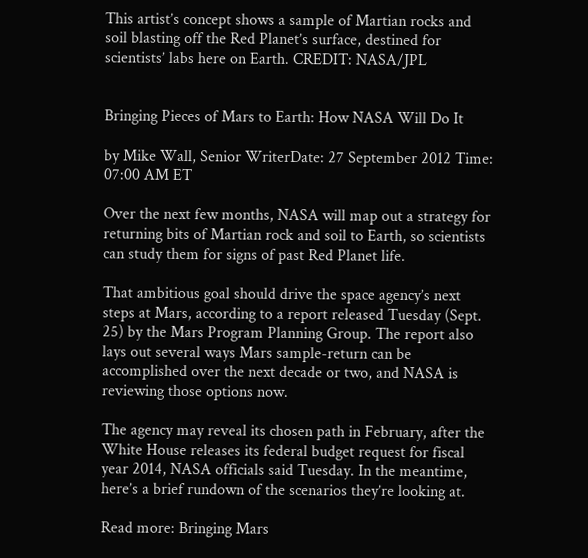This artist’s concept shows a sample of Martian rocks and soil blasting off the Red Planet’s surface, destined for scientists’ labs here on Earth. CREDIT: NASA/JPL


Bringing Pieces of Mars to Earth: How NASA Will Do It

by Mike Wall, Senior WriterDate: 27 September 2012 Time: 07:00 AM ET

Over the next few months, NASA will map out a strategy for returning bits of Martian rock and soil to Earth, so scientists can study them for signs of past Red Planet life.

That ambitious goal should drive the space agency’s next steps at Mars, according to a report released Tuesday (Sept. 25) by the Mars Program Planning Group. The report also lays out several ways Mars sample-return can be accomplished over the next decade or two, and NASA is reviewing those options now.

The agency may reveal its chosen path in February, after the White House releases its federal budget request for fiscal year 2014, NASA officials said Tuesday. In the meantime, here’s a brief rundown of the scenarios they’re looking at.

Read more: Bringing Mars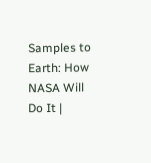Samples to Earth: How NASA Will Do It |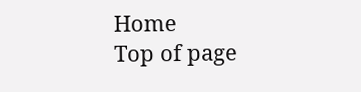Home           Top of page